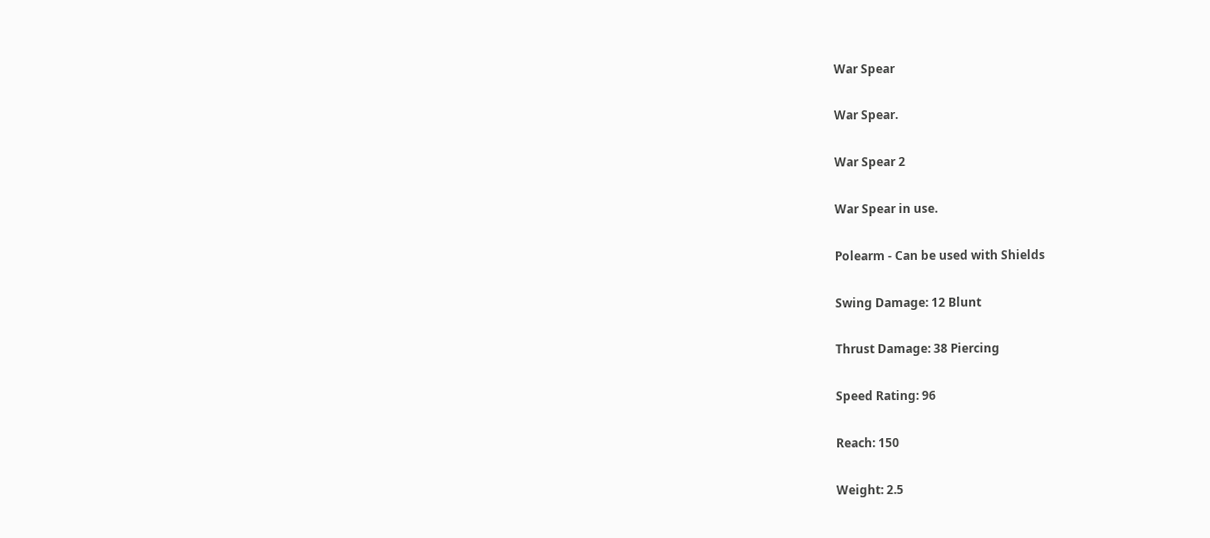War Spear

War Spear.

War Spear 2

War Spear in use.

Polearm - Can be used with Shields

Swing Damage: 12 Blunt

Thrust Damage: 38 Piercing

Speed Rating: 96

Reach: 150

Weight: 2.5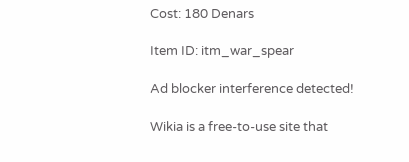Cost: 180 Denars

Item ID: itm_war_spear

Ad blocker interference detected!

Wikia is a free-to-use site that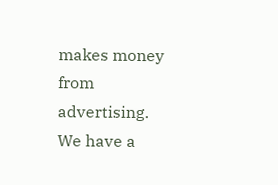makes money from advertising. We have a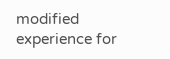modified experience for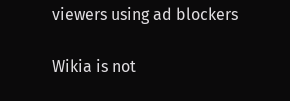viewers using ad blockers

Wikia is not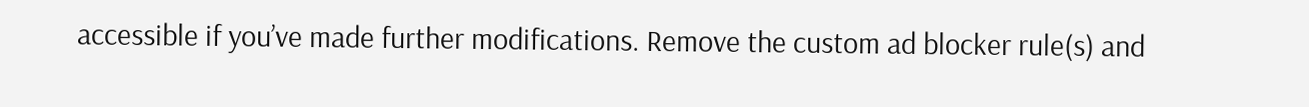accessible if you’ve made further modifications. Remove the custom ad blocker rule(s) and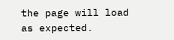the page will load as expected.